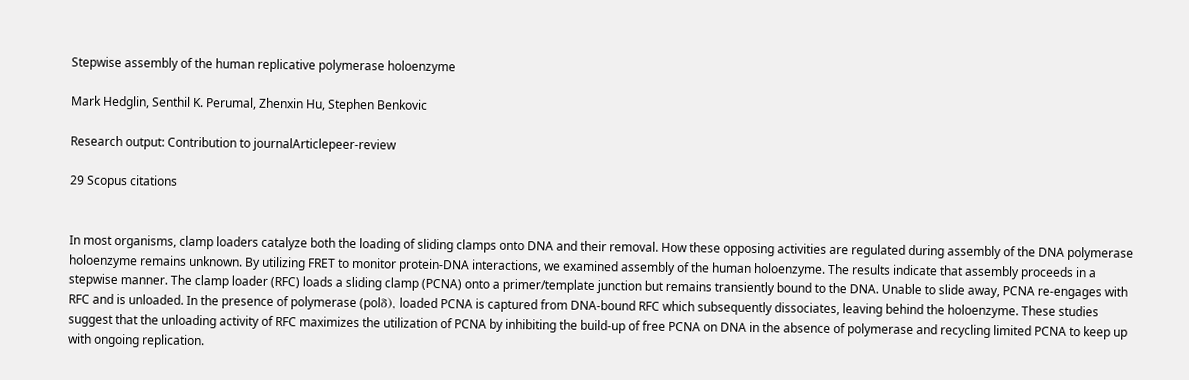Stepwise assembly of the human replicative polymerase holoenzyme

Mark Hedglin, Senthil K. Perumal, Zhenxin Hu, Stephen Benkovic

Research output: Contribution to journalArticlepeer-review

29 Scopus citations


In most organisms, clamp loaders catalyze both the loading of sliding clamps onto DNA and their removal. How these opposing activities are regulated during assembly of the DNA polymerase holoenzyme remains unknown. By utilizing FRET to monitor protein-DNA interactions, we examined assembly of the human holoenzyme. The results indicate that assembly proceeds in a stepwise manner. The clamp loader (RFC) loads a sliding clamp (PCNA) onto a primer/template junction but remains transiently bound to the DNA. Unable to slide away, PCNA re-engages with RFC and is unloaded. In the presence of polymerase (polδ), loaded PCNA is captured from DNA-bound RFC which subsequently dissociates, leaving behind the holoenzyme. These studies suggest that the unloading activity of RFC maximizes the utilization of PCNA by inhibiting the build-up of free PCNA on DNA in the absence of polymerase and recycling limited PCNA to keep up with ongoing replication.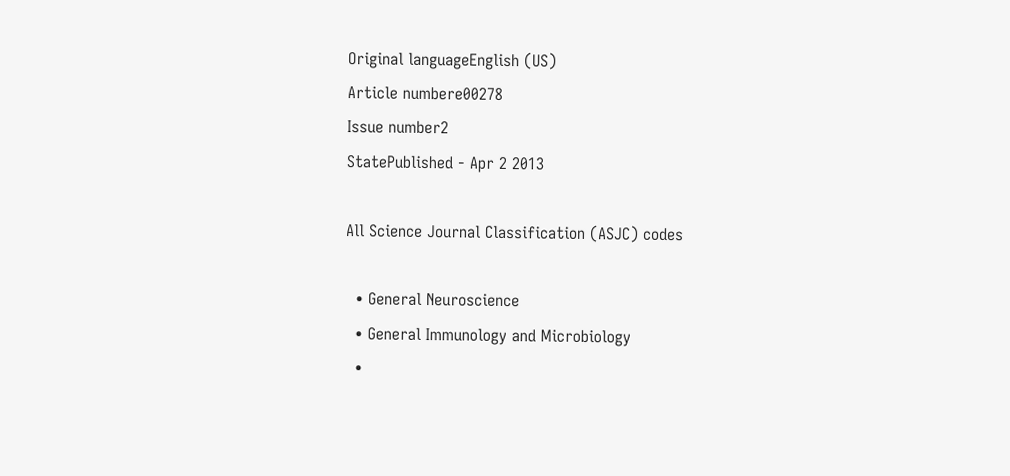Original languageEnglish (US)
Article numbere00278
Issue number2
StatePublished - Apr 2 2013

All Science Journal Classification (ASJC) codes

  • General Neuroscience
  • General Immunology and Microbiology
  •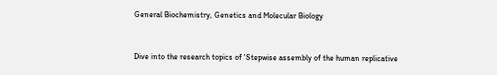General Biochemistry, Genetics and Molecular Biology


Dive into the research topics of 'Stepwise assembly of the human replicative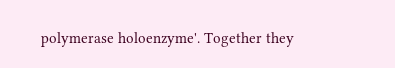polymerase holoenzyme'. Together they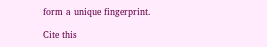form a unique fingerprint.

Cite this